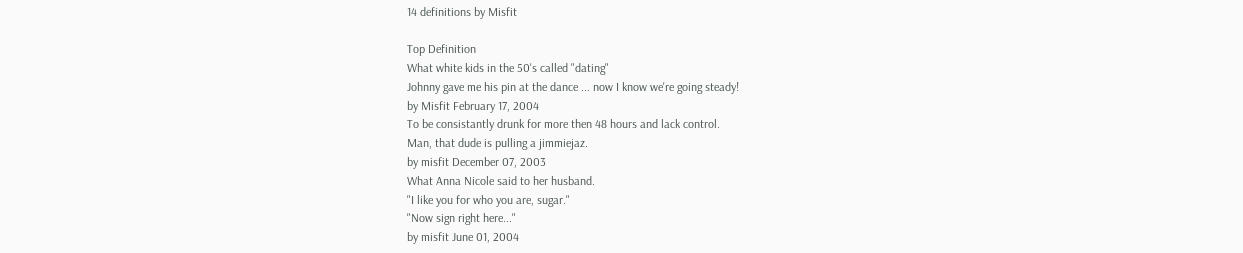14 definitions by Misfit

Top Definition
What white kids in the 50's called "dating"
Johnny gave me his pin at the dance ... now I know we're going steady!
by Misfit February 17, 2004
To be consistantly drunk for more then 48 hours and lack control.
Man, that dude is pulling a jimmiejaz.
by misfit December 07, 2003
What Anna Nicole said to her husband.
"I like you for who you are, sugar."
"Now sign right here..."
by misfit June 01, 2004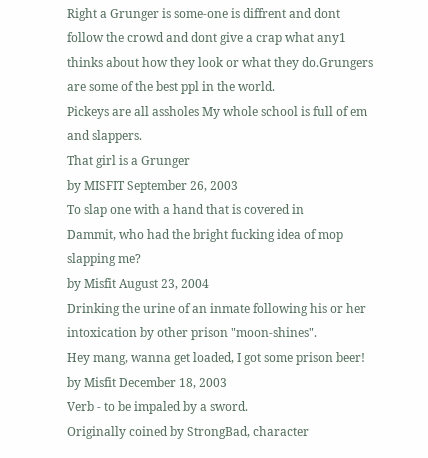Right a Grunger is some-one is diffrent and dont follow the crowd and dont give a crap what any1 thinks about how they look or what they do.Grungers are some of the best ppl in the world.
Pickeys are all assholes My whole school is full of em and slappers.
That girl is a Grunger
by MISFIT September 26, 2003
To slap one with a hand that is covered in
Dammit, who had the bright fucking idea of mop slapping me?
by Misfit August 23, 2004
Drinking the urine of an inmate following his or her intoxication by other prison "moon-shines".
Hey mang, wanna get loaded, I got some prison beer!
by Misfit December 18, 2003
Verb - to be impaled by a sword.
Originally coined by StrongBad, character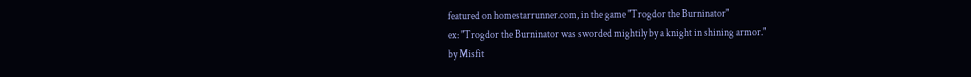featured on homestarrunner.com, in the game "Trogdor the Burninator"
ex: "Trogdor the Burninator was sworded mightily by a knight in shining armor."
by Misfit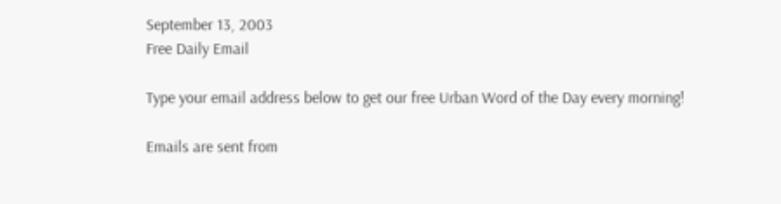September 13, 2003
Free Daily Email

Type your email address below to get our free Urban Word of the Day every morning!

Emails are sent from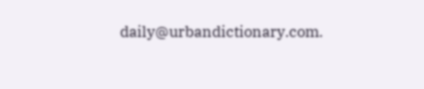daily@urbandictionary.com.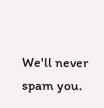We'll never spam you.